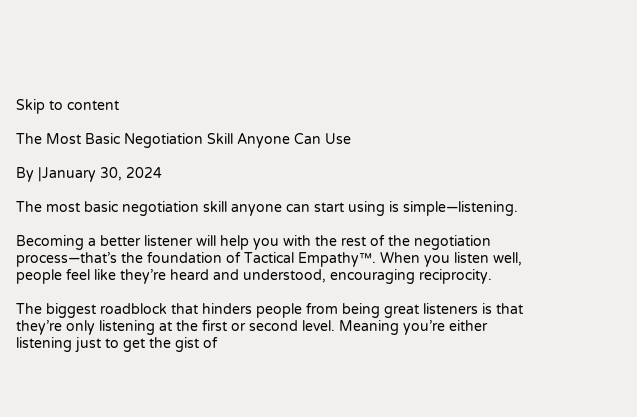Skip to content

The Most Basic Negotiation Skill Anyone Can Use

By |January 30, 2024

The most basic negotiation skill anyone can start using is simple—listening.

Becoming a better listener will help you with the rest of the negotiation process—that’s the foundation of Tactical Empathy™. When you listen well, people feel like they’re heard and understood, encouraging reciprocity.

The biggest roadblock that hinders people from being great listeners is that they’re only listening at the first or second level. Meaning you’re either listening just to get the gist of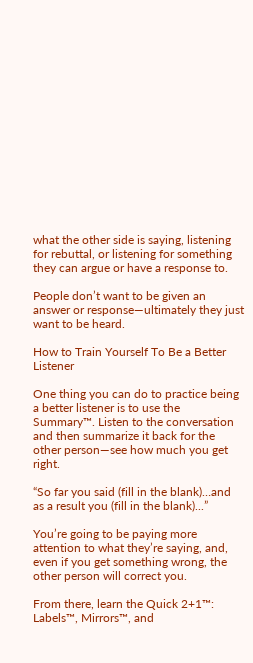what the other side is saying, listening for rebuttal, or listening for something they can argue or have a response to.

People don’t want to be given an answer or response—ultimately they just want to be heard.

How to Train Yourself To Be a Better Listener

One thing you can do to practice being a better listener is to use the Summary™. Listen to the conversation and then summarize it back for the other person—see how much you get right.

“So far you said (fill in the blank)…and as a result you (fill in the blank)...”

You’re going to be paying more attention to what they’re saying, and, even if you get something wrong, the other person will correct you.

From there, learn the Quick 2+1™: Labels™, Mirrors™, and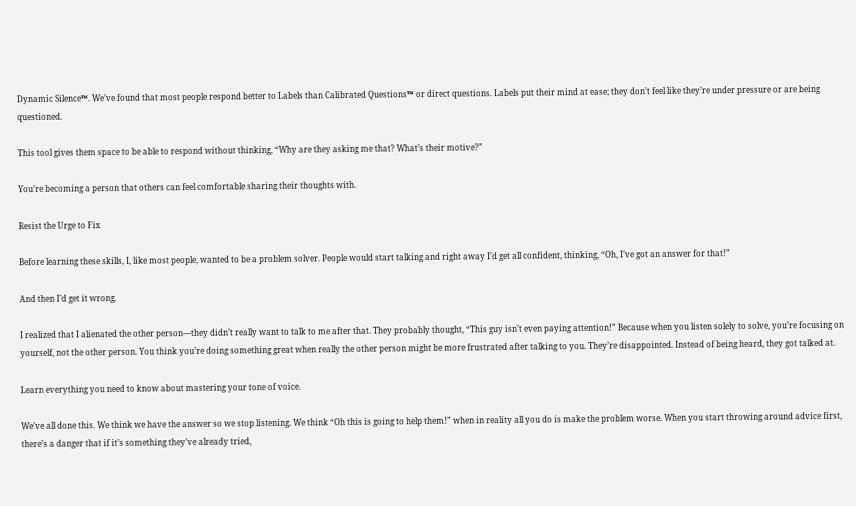Dynamic Silence™. We’ve found that most people respond better to Labels than Calibrated Questions™ or direct questions. Labels put their mind at ease; they don’t feel like they’re under pressure or are being questioned.

This tool gives them space to be able to respond without thinking, “Why are they asking me that? What’s their motive?”

You’re becoming a person that others can feel comfortable sharing their thoughts with.

Resist the Urge to Fix

Before learning these skills, I, like most people, wanted to be a problem solver. People would start talking and right away I’d get all confident, thinking, “Oh, I’ve got an answer for that!”

And then I’d get it wrong.

I realized that I alienated the other person—they didn’t really want to talk to me after that. They probably thought, “This guy isn’t even paying attention!” Because when you listen solely to solve, you’re focusing on yourself, not the other person. You think you’re doing something great when really the other person might be more frustrated after talking to you. They’re disappointed. Instead of being heard, they got talked at.

Learn everything you need to know about mastering your tone of voice.

We’ve all done this. We think we have the answer so we stop listening. We think “Oh this is going to help them!” when in reality all you do is make the problem worse. When you start throwing around advice first, there’s a danger that if it’s something they’ve already tried,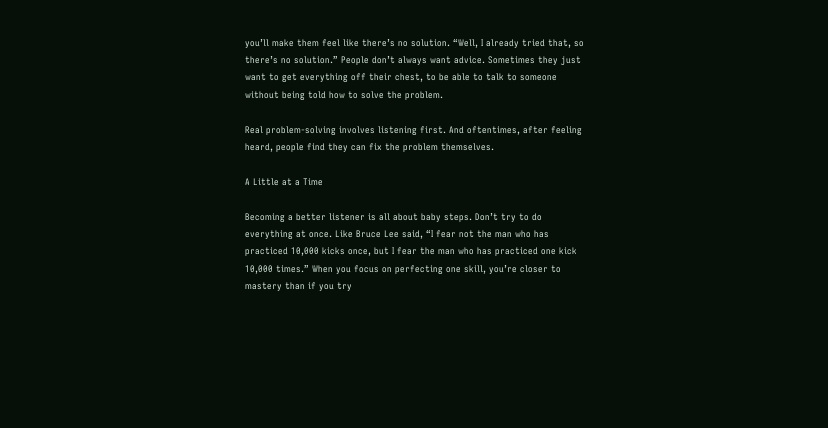you’ll make them feel like there’s no solution. “Well, I already tried that, so there’s no solution.” People don’t always want advice. Sometimes they just want to get everything off their chest, to be able to talk to someone without being told how to solve the problem.

Real problem-solving involves listening first. And oftentimes, after feeling heard, people find they can fix the problem themselves.

A Little at a Time

Becoming a better listener is all about baby steps. Don’t try to do everything at once. Like Bruce Lee said, “I fear not the man who has practiced 10,000 kicks once, but I fear the man who has practiced one kick 10,000 times.” When you focus on perfecting one skill, you’re closer to mastery than if you try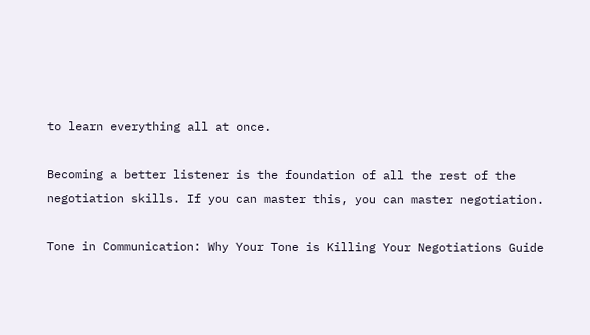to learn everything all at once.

Becoming a better listener is the foundation of all the rest of the negotiation skills. If you can master this, you can master negotiation.

Tone in Communication: Why Your Tone is Killing Your Negotiations Guide